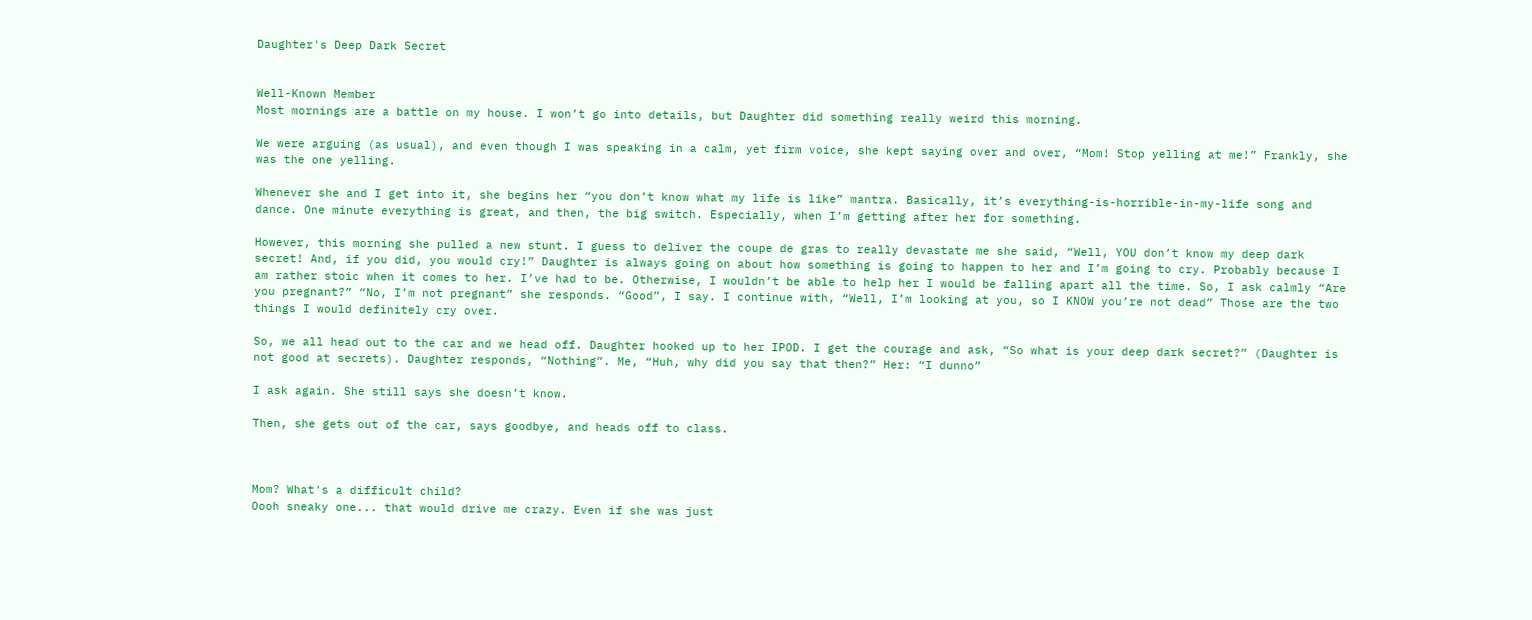Daughter's Deep Dark Secret


Well-Known Member
Most mornings are a battle on my house. I won’t go into details, but Daughter did something really weird this morning.

We were arguing (as usual), and even though I was speaking in a calm, yet firm voice, she kept saying over and over, “Mom! Stop yelling at me!” Frankly, she was the one yelling.

Whenever she and I get into it, she begins her “you don’t know what my life is like” mantra. Basically, it’s everything-is-horrible-in-my-life song and dance. One minute everything is great, and then, the big switch. Especially, when I’m getting after her for something.

However, this morning she pulled a new stunt. I guess to deliver the coupe de gras to really devastate me she said, “Well, YOU don’t know my deep dark secret! And, if you did, you would cry!” Daughter is always going on about how something is going to happen to her and I’m going to cry. Probably because I am rather stoic when it comes to her. I’ve had to be. Otherwise, I wouldn’t be able to help her I would be falling apart all the time. So, I ask calmly “Are you pregnant?” “No, I’m not pregnant” she responds. “Good”, I say. I continue with, “Well, I’m looking at you, so I KNOW you’re not dead” Those are the two things I would definitely cry over.

So, we all head out to the car and we head off. Daughter hooked up to her IPOD. I get the courage and ask, “So what is your deep dark secret?” (Daughter is not good at secrets). Daughter responds, “Nothing”. Me, “Huh, why did you say that then?” Her: “I dunno”

I ask again. She still says she doesn’t know.

Then, she gets out of the car, says goodbye, and heads off to class.



Mom? What's a difficult child?
Oooh sneaky one... that would drive me crazy. Even if she was just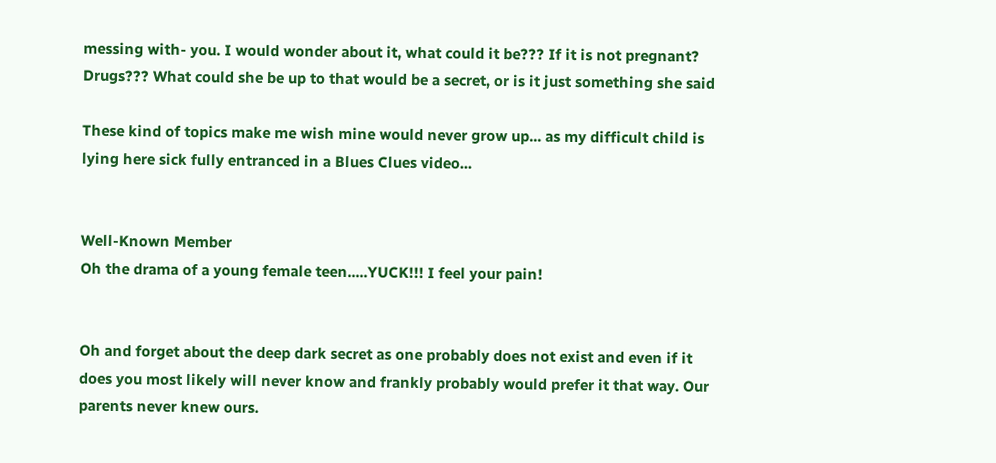messing with- you. I would wonder about it, what could it be??? If it is not pregnant? Drugs??? What could she be up to that would be a secret, or is it just something she said

These kind of topics make me wish mine would never grow up... as my difficult child is lying here sick fully entranced in a Blues Clues video...


Well-Known Member
Oh the drama of a young female teen.....YUCK!!! I feel your pain!


Oh and forget about the deep dark secret as one probably does not exist and even if it does you most likely will never know and frankly probably would prefer it that way. Our parents never knew ours.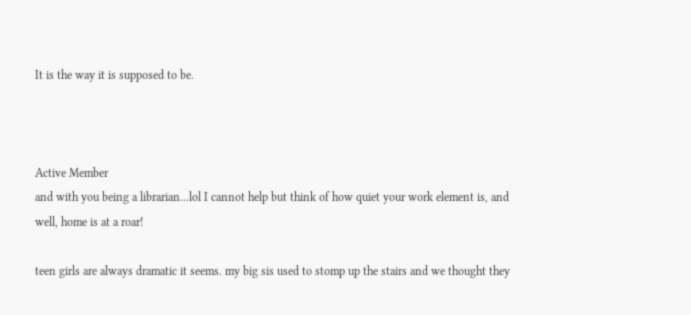It is the way it is supposed to be.



Active Member
and with you being a librarian...lol I cannot help but think of how quiet your work element is, and well, home is at a roar!

teen girls are always dramatic it seems. my big sis used to stomp up the stairs and we thought they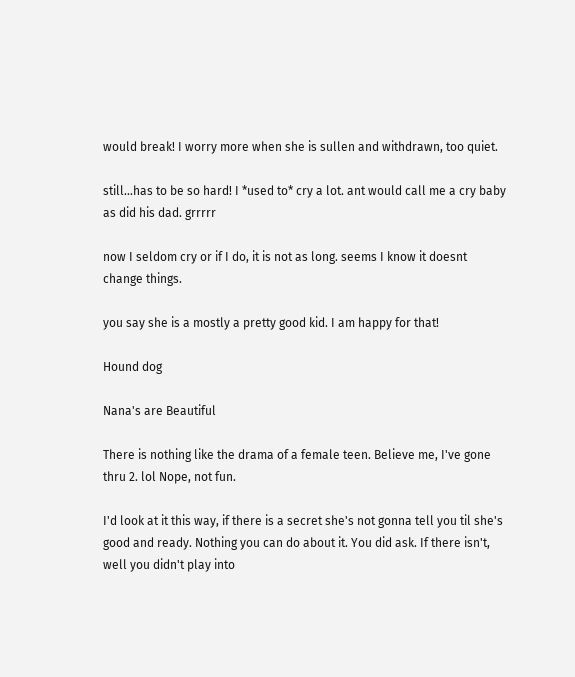would break! I worry more when she is sullen and withdrawn, too quiet.

still...has to be so hard! I *used to* cry a lot. ant would call me a cry baby as did his dad. grrrrr

now I seldom cry or if I do, it is not as long. seems I know it doesnt change things.

you say she is a mostly a pretty good kid. I am happy for that!

Hound dog

Nana's are Beautiful

There is nothing like the drama of a female teen. Believe me, I've gone thru 2. lol Nope, not fun.

I'd look at it this way, if there is a secret she's not gonna tell you til she's good and ready. Nothing you can do about it. You did ask. If there isn't, well you didn't play into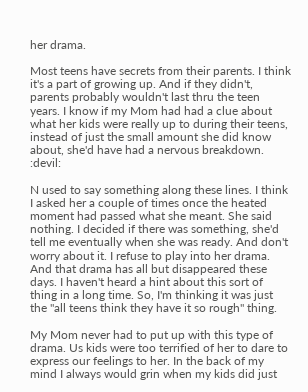her drama.

Most teens have secrets from their parents. I think it's a part of growing up. And if they didn't, parents probably wouldn't last thru the teen years. I know if my Mom had had a clue about what her kids were really up to during their teens, instead of just the small amount she did know about, she'd have had a nervous breakdown. :devil:

N used to say something along these lines. I think I asked her a couple of times once the heated moment had passed what she meant. She said nothing. I decided if there was something, she'd tell me eventually when she was ready. And don't worry about it. I refuse to play into her drama. And that drama has all but disappeared these days. I haven't heard a hint about this sort of thing in a long time. So, I'm thinking it was just the "all teens think they have it so rough" thing.

My Mom never had to put up with this type of drama. Us kids were too terrified of her to dare to express our feelings to her. In the back of my mind I always would grin when my kids did just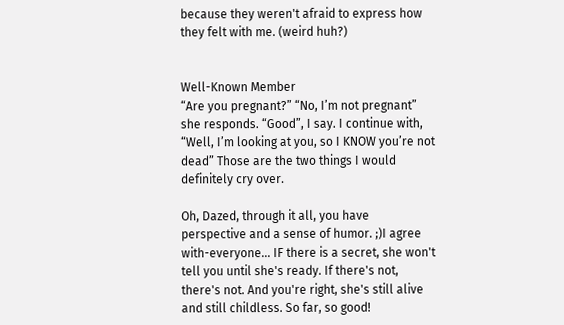because they weren't afraid to express how they felt with me. (weird huh?)


Well-Known Member
“Are you pregnant?” “No, I’m not pregnant” she responds. “Good”, I say. I continue with, “Well, I’m looking at you, so I KNOW you’re not dead” Those are the two things I would definitely cry over.

Oh, Dazed, through it all, you have perspective and a sense of humor. ;)I agree with-everyone... IF there is a secret, she won't tell you until she's ready. If there's not, there's not. And you're right, she's still alive and still childless. So far, so good!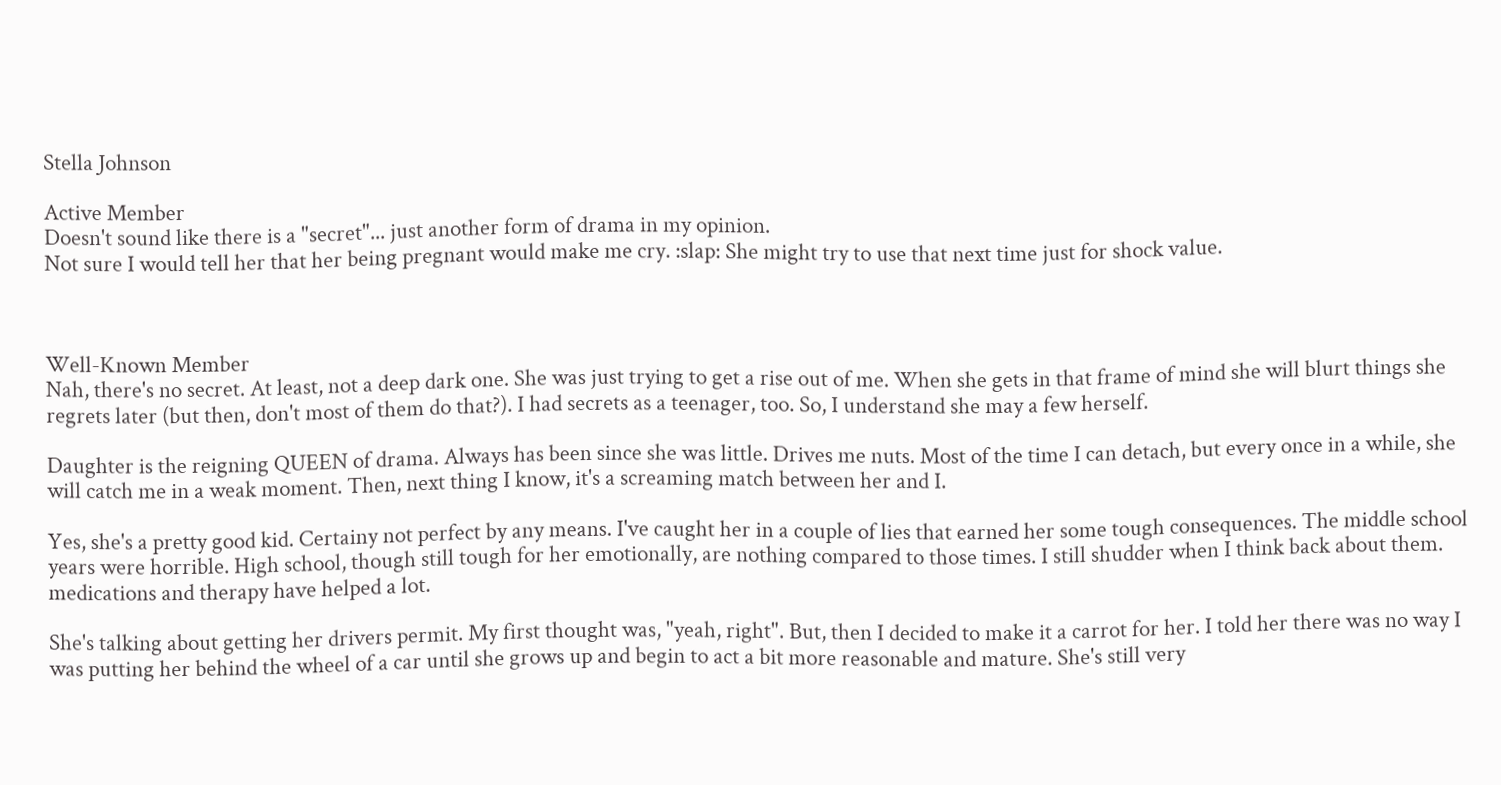Stella Johnson

Active Member
Doesn't sound like there is a "secret"... just another form of drama in my opinion.
Not sure I would tell her that her being pregnant would make me cry. :slap: She might try to use that next time just for shock value.



Well-Known Member
Nah, there's no secret. At least, not a deep dark one. She was just trying to get a rise out of me. When she gets in that frame of mind she will blurt things she regrets later (but then, don't most of them do that?). I had secrets as a teenager, too. So, I understand she may a few herself.

Daughter is the reigning QUEEN of drama. Always has been since she was little. Drives me nuts. Most of the time I can detach, but every once in a while, she will catch me in a weak moment. Then, next thing I know, it's a screaming match between her and I.

Yes, she's a pretty good kid. Certainy not perfect by any means. I've caught her in a couple of lies that earned her some tough consequences. The middle school years were horrible. High school, though still tough for her emotionally, are nothing compared to those times. I still shudder when I think back about them. medications and therapy have helped a lot.

She's talking about getting her drivers permit. My first thought was, "yeah, right". But, then I decided to make it a carrot for her. I told her there was no way I was putting her behind the wheel of a car until she grows up and begin to act a bit more reasonable and mature. She's still very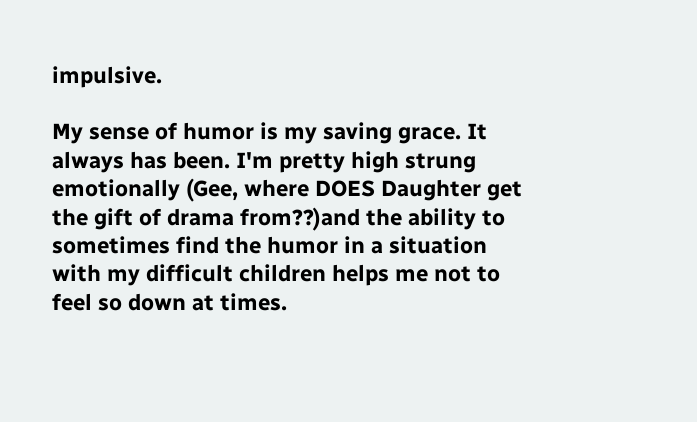impulsive.

My sense of humor is my saving grace. It always has been. I'm pretty high strung emotionally (Gee, where DOES Daughter get the gift of drama from??)and the ability to sometimes find the humor in a situation with my difficult children helps me not to feel so down at times.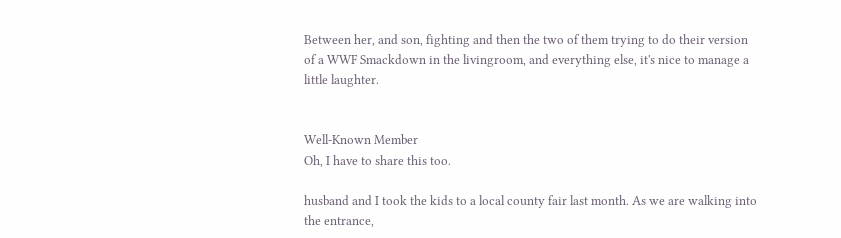Between her, and son, fighting and then the two of them trying to do their version of a WWF Smackdown in the livingroom, and everything else, it's nice to manage a little laughter.


Well-Known Member
Oh, I have to share this too.

husband and I took the kids to a local county fair last month. As we are walking into the entrance,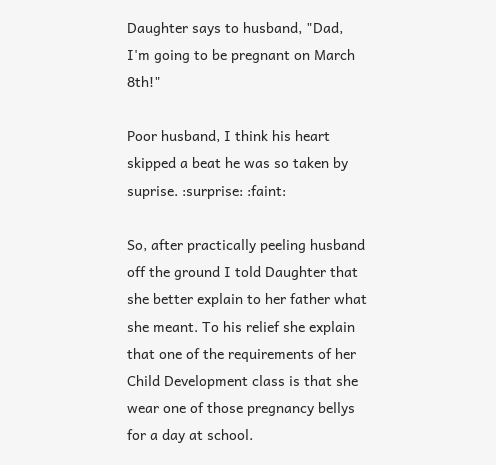Daughter says to husband, "Dad, I'm going to be pregnant on March 8th!"

Poor husband, I think his heart skipped a beat he was so taken by suprise. :surprise: :faint:

So, after practically peeling husband off the ground I told Daughter that she better explain to her father what she meant. To his relief she explain that one of the requirements of her Child Development class is that she wear one of those pregnancy bellys for a day at school.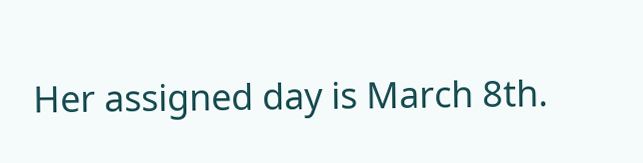Her assigned day is March 8th.